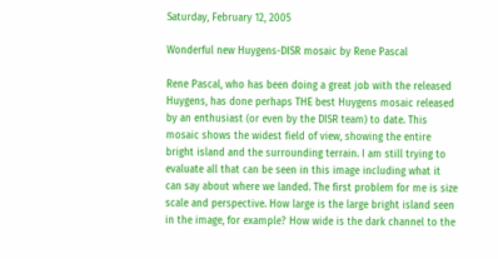Saturday, February 12, 2005

Wonderful new Huygens-DISR mosaic by Rene Pascal

Rene Pascal, who has been doing a great job with the released Huygens, has done perhaps THE best Huygens mosaic released by an enthusiast (or even by the DISR team) to date. This mosaic shows the widest field of view, showing the entire bright island and the surrounding terrain. I am still trying to evaluate all that can be seen in this image including what it can say about where we landed. The first problem for me is size scale and perspective. How large is the large bright island seen in the image, for example? How wide is the dark channel to the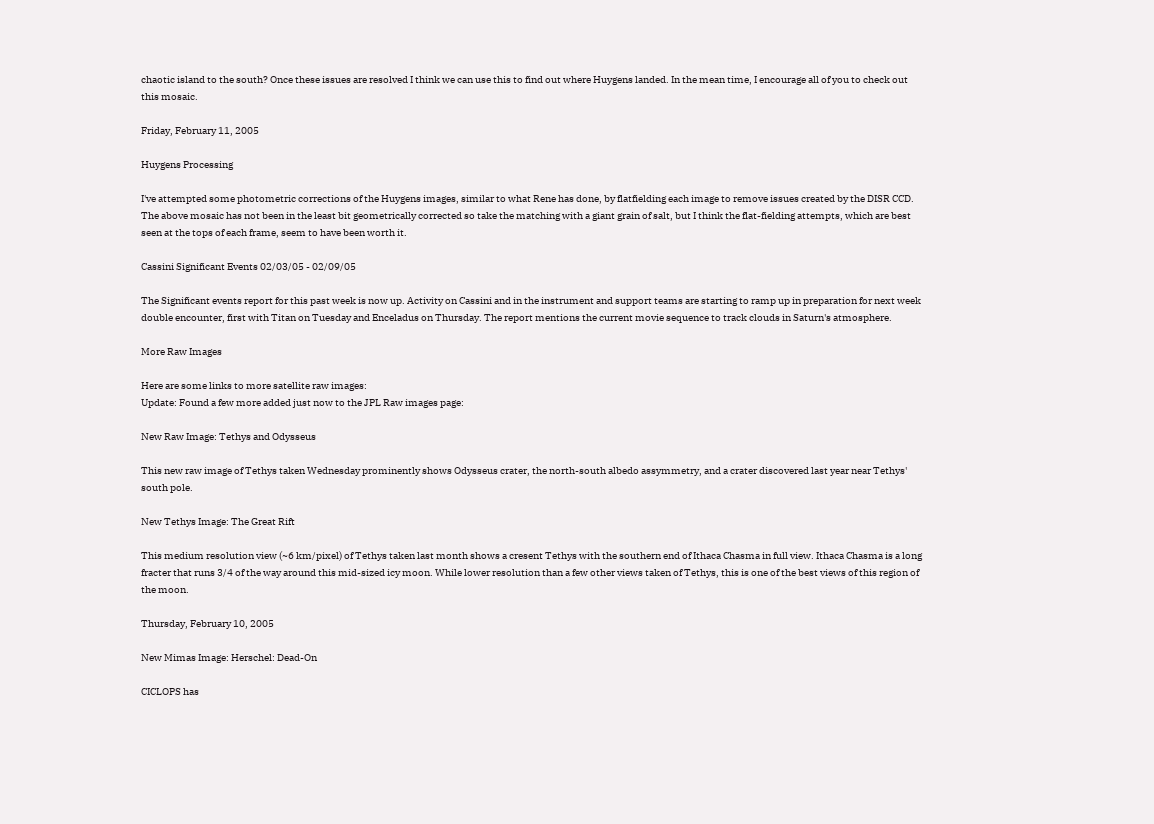chaotic island to the south? Once these issues are resolved I think we can use this to find out where Huygens landed. In the mean time, I encourage all of you to check out this mosaic.

Friday, February 11, 2005

Huygens Processing

I've attempted some photometric corrections of the Huygens images, similar to what Rene has done, by flatfielding each image to remove issues created by the DISR CCD. The above mosaic has not been in the least bit geometrically corrected so take the matching with a giant grain of salt, but I think the flat-fielding attempts, which are best seen at the tops of each frame, seem to have been worth it.

Cassini Significant Events 02/03/05 - 02/09/05

The Significant events report for this past week is now up. Activity on Cassini and in the instrument and support teams are starting to ramp up in preparation for next week double encounter, first with Titan on Tuesday and Enceladus on Thursday. The report mentions the current movie sequence to track clouds in Saturn's atmosphere.

More Raw Images

Here are some links to more satellite raw images:
Update: Found a few more added just now to the JPL Raw images page:

New Raw Image: Tethys and Odysseus

This new raw image of Tethys taken Wednesday prominently shows Odysseus crater, the north-south albedo assymmetry, and a crater discovered last year near Tethys' south pole.

New Tethys Image: The Great Rift

This medium resolution view (~6 km/pixel) of Tethys taken last month shows a cresent Tethys with the southern end of Ithaca Chasma in full view. Ithaca Chasma is a long fracter that runs 3/4 of the way around this mid-sized icy moon. While lower resolution than a few other views taken of Tethys, this is one of the best views of this region of the moon.

Thursday, February 10, 2005

New Mimas Image: Herschel: Dead-On

CICLOPS has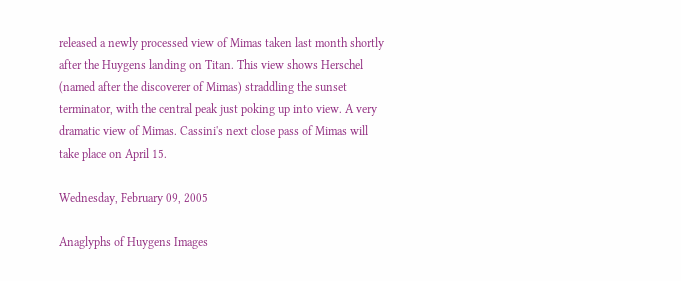released a newly processed view of Mimas taken last month shortly after the Huygens landing on Titan. This view shows Herschel (named after the discoverer of Mimas) straddling the sunset terminator, with the central peak just poking up into view. A very dramatic view of Mimas. Cassini's next close pass of Mimas will take place on April 15.

Wednesday, February 09, 2005

Anaglyphs of Huygens Images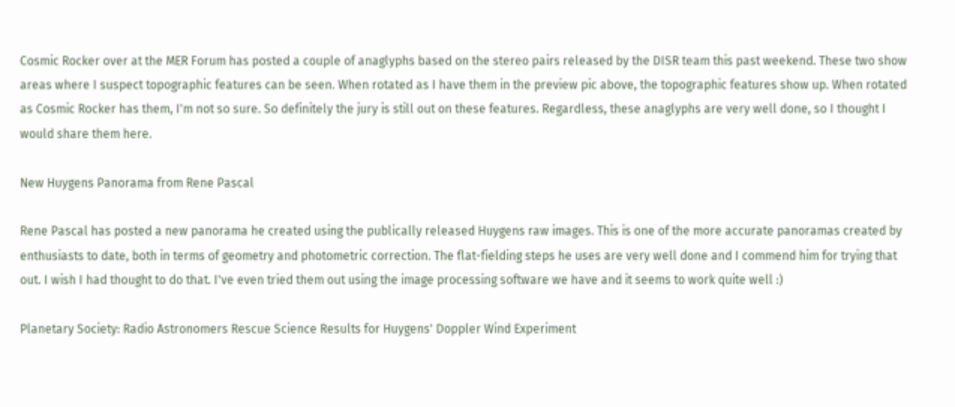Cosmic Rocker over at the MER Forum has posted a couple of anaglyphs based on the stereo pairs released by the DISR team this past weekend. These two show areas where I suspect topographic features can be seen. When rotated as I have them in the preview pic above, the topographic features show up. When rotated as Cosmic Rocker has them, I'm not so sure. So definitely the jury is still out on these features. Regardless, these anaglyphs are very well done, so I thought I would share them here.

New Huygens Panorama from Rene Pascal

Rene Pascal has posted a new panorama he created using the publically released Huygens raw images. This is one of the more accurate panoramas created by enthusiasts to date, both in terms of geometry and photometric correction. The flat-fielding steps he uses are very well done and I commend him for trying that out. I wish I had thought to do that. I've even tried them out using the image processing software we have and it seems to work quite well :)

Planetary Society: Radio Astronomers Rescue Science Results for Huygens' Doppler Wind Experiment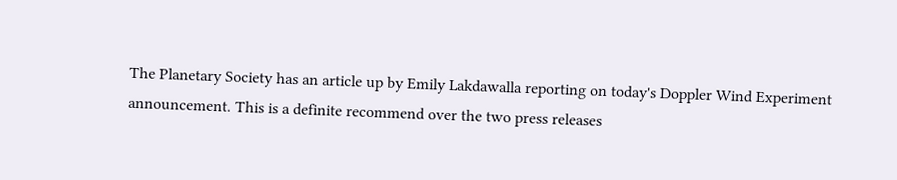The Planetary Society has an article up by Emily Lakdawalla reporting on today's Doppler Wind Experiment announcement. This is a definite recommend over the two press releases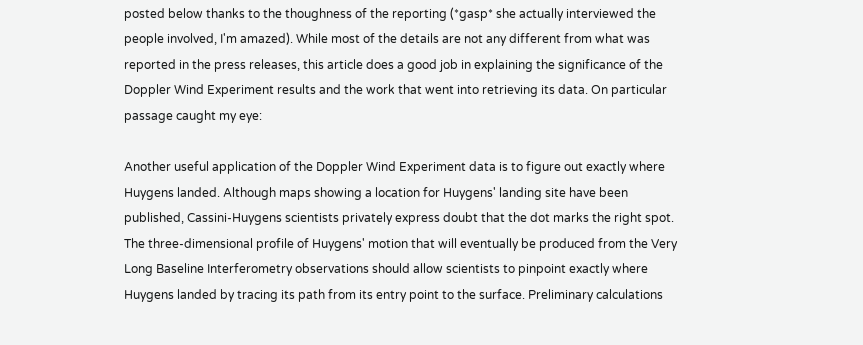posted below thanks to the thoughness of the reporting (*gasp* she actually interviewed the people involved, I'm amazed). While most of the details are not any different from what was reported in the press releases, this article does a good job in explaining the significance of the Doppler Wind Experiment results and the work that went into retrieving its data. On particular passage caught my eye:

Another useful application of the Doppler Wind Experiment data is to figure out exactly where Huygens landed. Although maps showing a location for Huygens' landing site have been published, Cassini-Huygens scientists privately express doubt that the dot marks the right spot. The three-dimensional profile of Huygens' motion that will eventually be produced from the Very Long Baseline Interferometry observations should allow scientists to pinpoint exactly where Huygens landed by tracing its path from its entry point to the surface. Preliminary calculations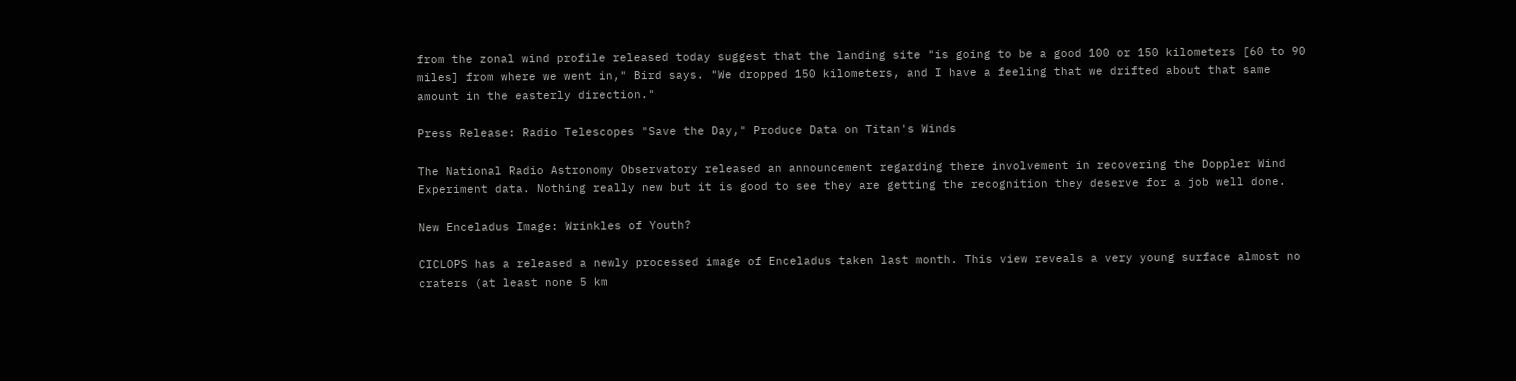from the zonal wind profile released today suggest that the landing site "is going to be a good 100 or 150 kilometers [60 to 90 miles] from where we went in," Bird says. "We dropped 150 kilometers, and I have a feeling that we drifted about that same amount in the easterly direction."

Press Release: Radio Telescopes "Save the Day," Produce Data on Titan's Winds

The National Radio Astronomy Observatory released an announcement regarding there involvement in recovering the Doppler Wind Experiment data. Nothing really new but it is good to see they are getting the recognition they deserve for a job well done.

New Enceladus Image: Wrinkles of Youth?

CICLOPS has a released a newly processed image of Enceladus taken last month. This view reveals a very young surface almost no craters (at least none 5 km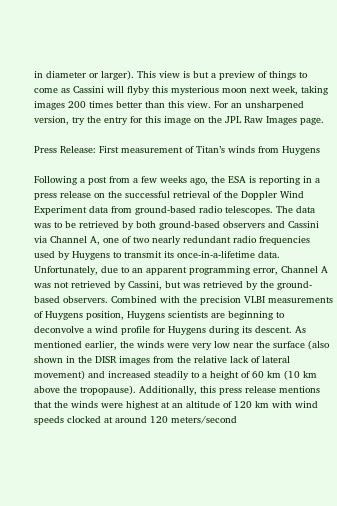in diameter or larger). This view is but a preview of things to come as Cassini will flyby this mysterious moon next week, taking images 200 times better than this view. For an unsharpened version, try the entry for this image on the JPL Raw Images page.

Press Release: First measurement of Titan’s winds from Huygens

Following a post from a few weeks ago, the ESA is reporting in a press release on the successful retrieval of the Doppler Wind Experiment data from ground-based radio telescopes. The data was to be retrieved by both ground-based observers and Cassini via Channel A, one of two nearly redundant radio frequencies used by Huygens to transmit its once-in-a-lifetime data. Unfortunately, due to an apparent programming error, Channel A was not retrieved by Cassini, but was retrieved by the ground-based observers. Combined with the precision VLBI measurements of Huygens position, Huygens scientists are beginning to deconvolve a wind profile for Huygens during its descent. As mentioned earlier, the winds were very low near the surface (also shown in the DISR images from the relative lack of lateral movement) and increased steadily to a height of 60 km (10 km above the tropopause). Additionally, this press release mentions that the winds were highest at an altitude of 120 km with wind speeds clocked at around 120 meters/second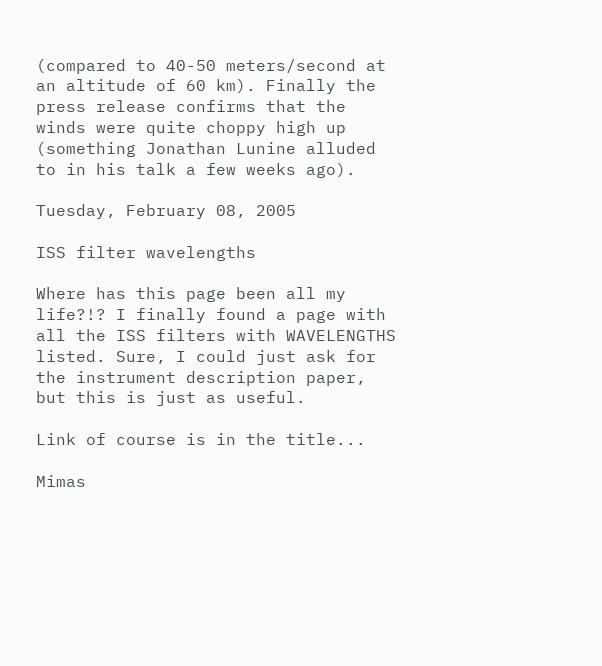(compared to 40-50 meters/second at an altitude of 60 km). Finally the press release confirms that the winds were quite choppy high up (something Jonathan Lunine alluded to in his talk a few weeks ago).

Tuesday, February 08, 2005

ISS filter wavelengths

Where has this page been all my life?!? I finally found a page with all the ISS filters with WAVELENGTHS listed. Sure, I could just ask for the instrument description paper, but this is just as useful.

Link of course is in the title...

Mimas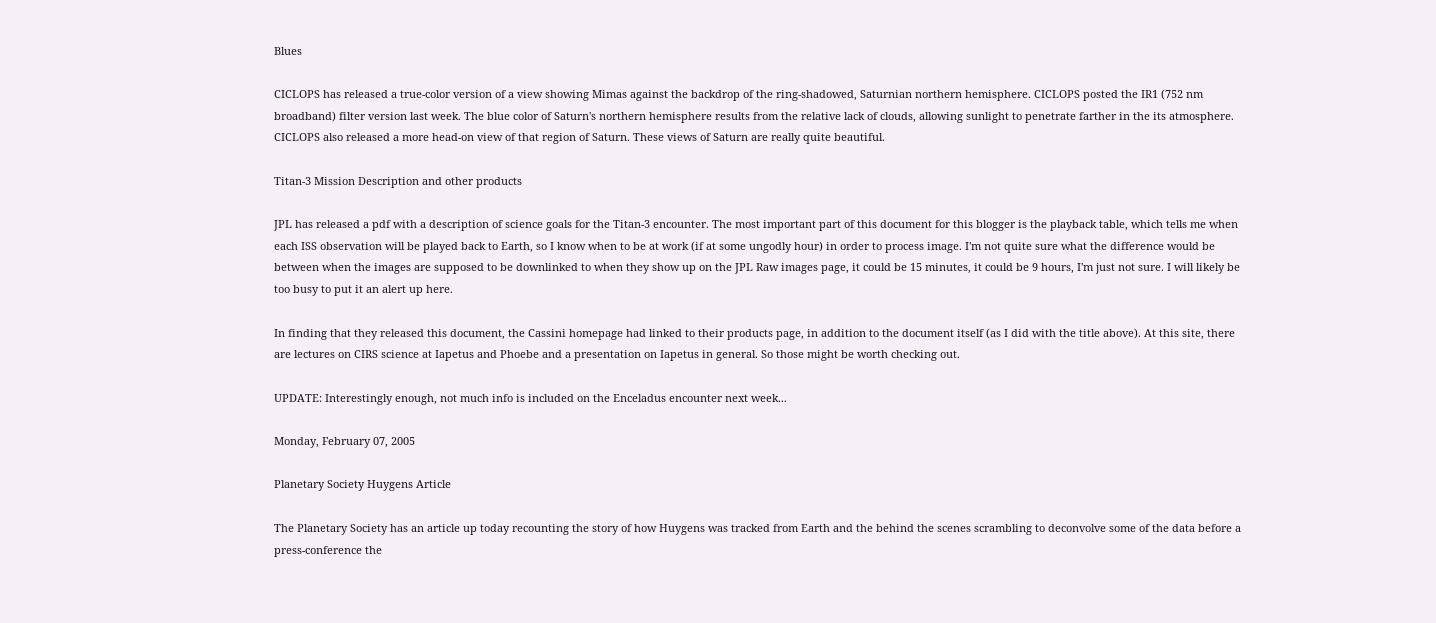Blues

CICLOPS has released a true-color version of a view showing Mimas against the backdrop of the ring-shadowed, Saturnian northern hemisphere. CICLOPS posted the IR1 (752 nm broadband) filter version last week. The blue color of Saturn's northern hemisphere results from the relative lack of clouds, allowing sunlight to penetrate farther in the its atmosphere. CICLOPS also released a more head-on view of that region of Saturn. These views of Saturn are really quite beautiful.

Titan-3 Mission Description and other products

JPL has released a pdf with a description of science goals for the Titan-3 encounter. The most important part of this document for this blogger is the playback table, which tells me when each ISS observation will be played back to Earth, so I know when to be at work (if at some ungodly hour) in order to process image. I'm not quite sure what the difference would be between when the images are supposed to be downlinked to when they show up on the JPL Raw images page, it could be 15 minutes, it could be 9 hours, I'm just not sure. I will likely be too busy to put it an alert up here.

In finding that they released this document, the Cassini homepage had linked to their products page, in addition to the document itself (as I did with the title above). At this site, there are lectures on CIRS science at Iapetus and Phoebe and a presentation on Iapetus in general. So those might be worth checking out.

UPDATE: Interestingly enough, not much info is included on the Enceladus encounter next week...

Monday, February 07, 2005

Planetary Society Huygens Article

The Planetary Society has an article up today recounting the story of how Huygens was tracked from Earth and the behind the scenes scrambling to deconvolve some of the data before a press-conference the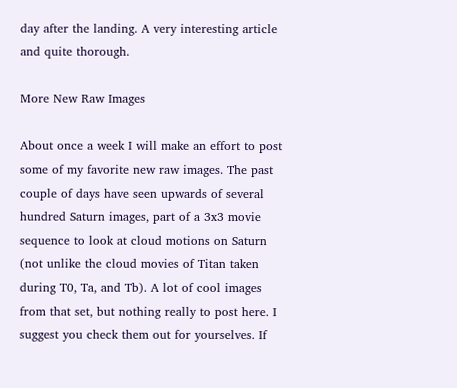day after the landing. A very interesting article and quite thorough.

More New Raw Images

About once a week I will make an effort to post some of my favorite new raw images. The past couple of days have seen upwards of several hundred Saturn images, part of a 3x3 movie sequence to look at cloud motions on Saturn (not unlike the cloud movies of Titan taken during T0, Ta, and Tb). A lot of cool images from that set, but nothing really to post here. I suggest you check them out for yourselves. If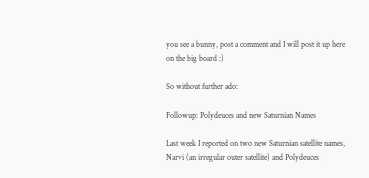you see a bunny, post a comment and I will post it up here on the big board :)

So without further ado:

Followup: Polydeuces and new Saturnian Names

Last week I reported on two new Saturnian satellite names, Narvi (an irregular outer satellite) and Polydeuces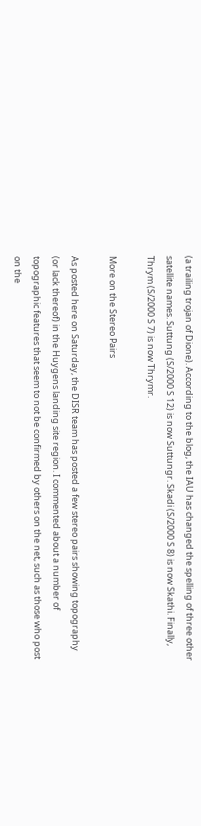(a trailing trojan of Dione). According to the blog, the IAU has changed the spelling of three other satellite names. Suttung (S/2000 S 12) is now Suttungr. Skadi (S/2000 S 8) is now Skathi. Finally, Thrym (S/2000 S 7) is now Thrymr.

More on the Stereo Pairs

As posted here on Saturday, the DISR team has posted a few stereo pairs showing topography (or lack thereof) in the Huygens landing site region. I commented about a number of topographic features that seem to not be confirmed by others on the net, such as those who post on the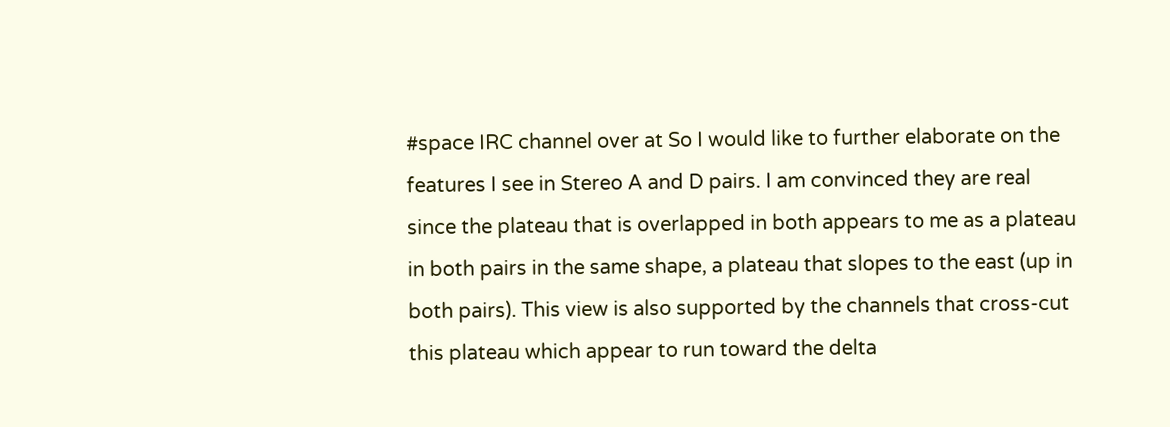#space IRC channel over at So I would like to further elaborate on the features I see in Stereo A and D pairs. I am convinced they are real since the plateau that is overlapped in both appears to me as a plateau in both pairs in the same shape, a plateau that slopes to the east (up in both pairs). This view is also supported by the channels that cross-cut this plateau which appear to run toward the delta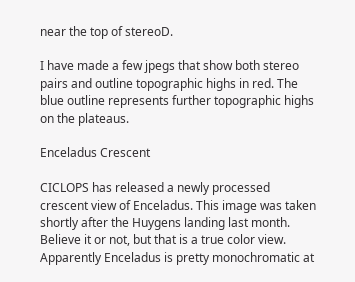near the top of stereoD.

I have made a few jpegs that show both stereo pairs and outline topographic highs in red. The blue outline represents further topographic highs on the plateaus.

Enceladus Crescent

CICLOPS has released a newly processed crescent view of Enceladus. This image was taken shortly after the Huygens landing last month. Believe it or not, but that is a true color view. Apparently Enceladus is pretty monochromatic at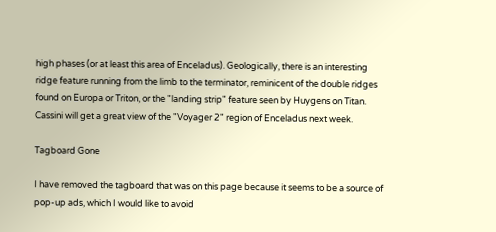high phases (or at least this area of Enceladus). Geologically, there is an interesting ridge feature running from the limb to the terminator, reminicent of the double ridges found on Europa or Triton, or the "landing strip" feature seen by Huygens on Titan. Cassini will get a great view of the "Voyager 2" region of Enceladus next week.

Tagboard Gone

I have removed the tagboard that was on this page because it seems to be a source of pop-up ads, which I would like to avoid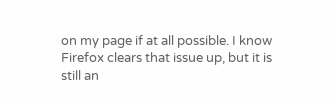on my page if at all possible. I know Firefox clears that issue up, but it is still an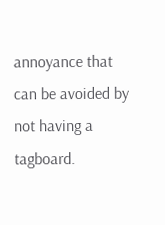annoyance that can be avoided by not having a tagboard.